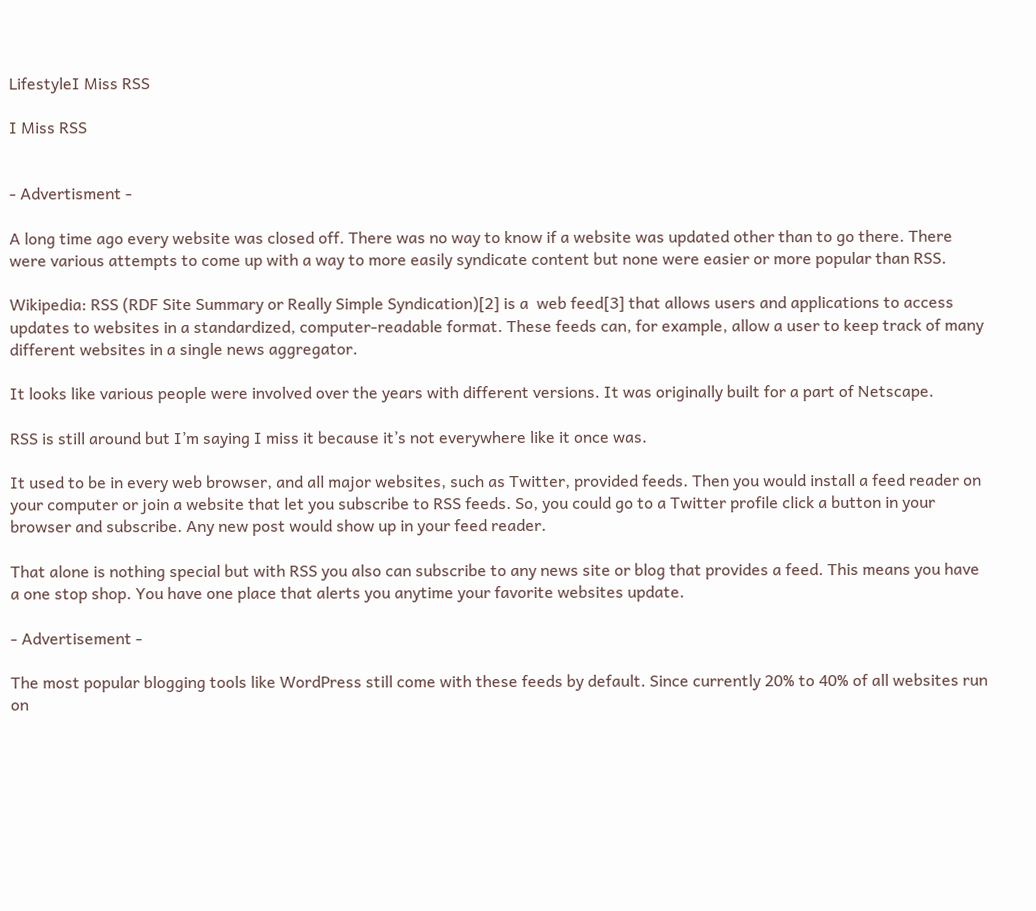LifestyleI Miss RSS

I Miss RSS


- Advertisment -

A long time ago every website was closed off. There was no way to know if a website was updated other than to go there. There were various attempts to come up with a way to more easily syndicate content but none were easier or more popular than RSS.

Wikipedia: RSS (RDF Site Summary or Really Simple Syndication)[2] is a  web feed[3] that allows users and applications to access updates to websites in a standardized, computer-readable format. These feeds can, for example, allow a user to keep track of many different websites in a single news aggregator.

It looks like various people were involved over the years with different versions. It was originally built for a part of Netscape.

RSS is still around but I’m saying I miss it because it’s not everywhere like it once was.

It used to be in every web browser, and all major websites, such as Twitter, provided feeds. Then you would install a feed reader on your computer or join a website that let you subscribe to RSS feeds. So, you could go to a Twitter profile click a button in your browser and subscribe. Any new post would show up in your feed reader.

That alone is nothing special but with RSS you also can subscribe to any news site or blog that provides a feed. This means you have a one stop shop. You have one place that alerts you anytime your favorite websites update.

- Advertisement -

The most popular blogging tools like WordPress still come with these feeds by default. Since currently 20% to 40% of all websites run on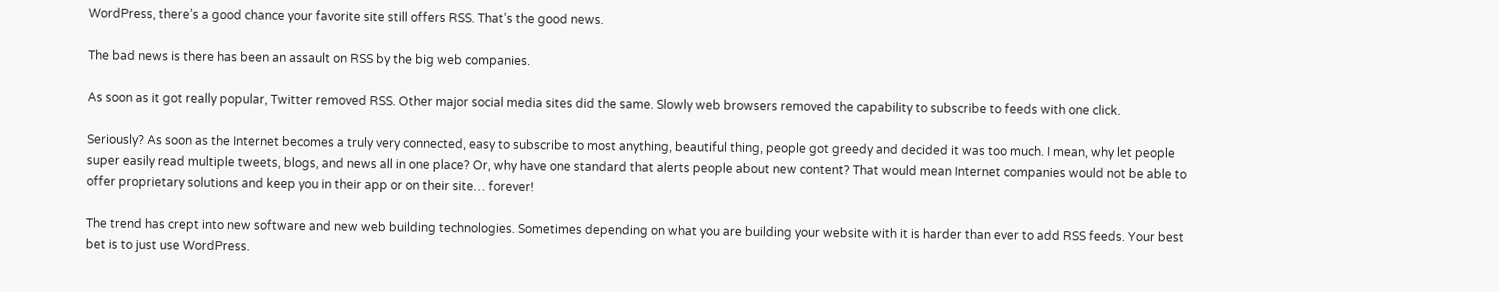WordPress, there’s a good chance your favorite site still offers RSS. That’s the good news.

The bad news is there has been an assault on RSS by the big web companies.

As soon as it got really popular, Twitter removed RSS. Other major social media sites did the same. Slowly web browsers removed the capability to subscribe to feeds with one click.

Seriously? As soon as the Internet becomes a truly very connected, easy to subscribe to most anything, beautiful thing, people got greedy and decided it was too much. I mean, why let people super easily read multiple tweets, blogs, and news all in one place? Or, why have one standard that alerts people about new content? That would mean Internet companies would not be able to offer proprietary solutions and keep you in their app or on their site… forever!

The trend has crept into new software and new web building technologies. Sometimes depending on what you are building your website with it is harder than ever to add RSS feeds. Your best bet is to just use WordPress.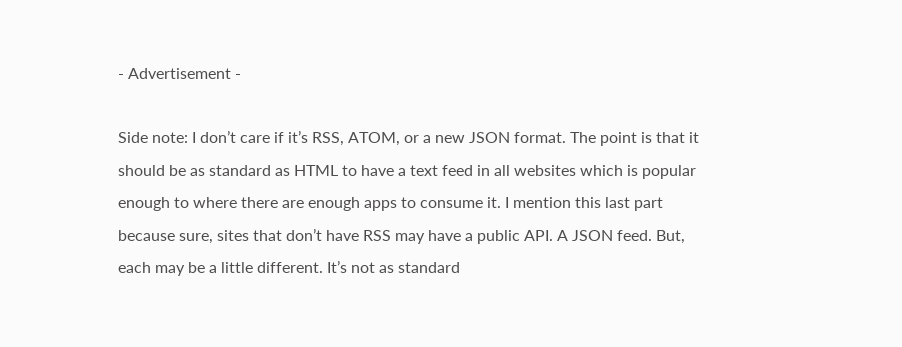- Advertisement -

Side note: I don’t care if it’s RSS, ATOM, or a new JSON format. The point is that it should be as standard as HTML to have a text feed in all websites which is popular enough to where there are enough apps to consume it. I mention this last part because sure, sites that don’t have RSS may have a public API. A JSON feed. But, each may be a little different. It’s not as standard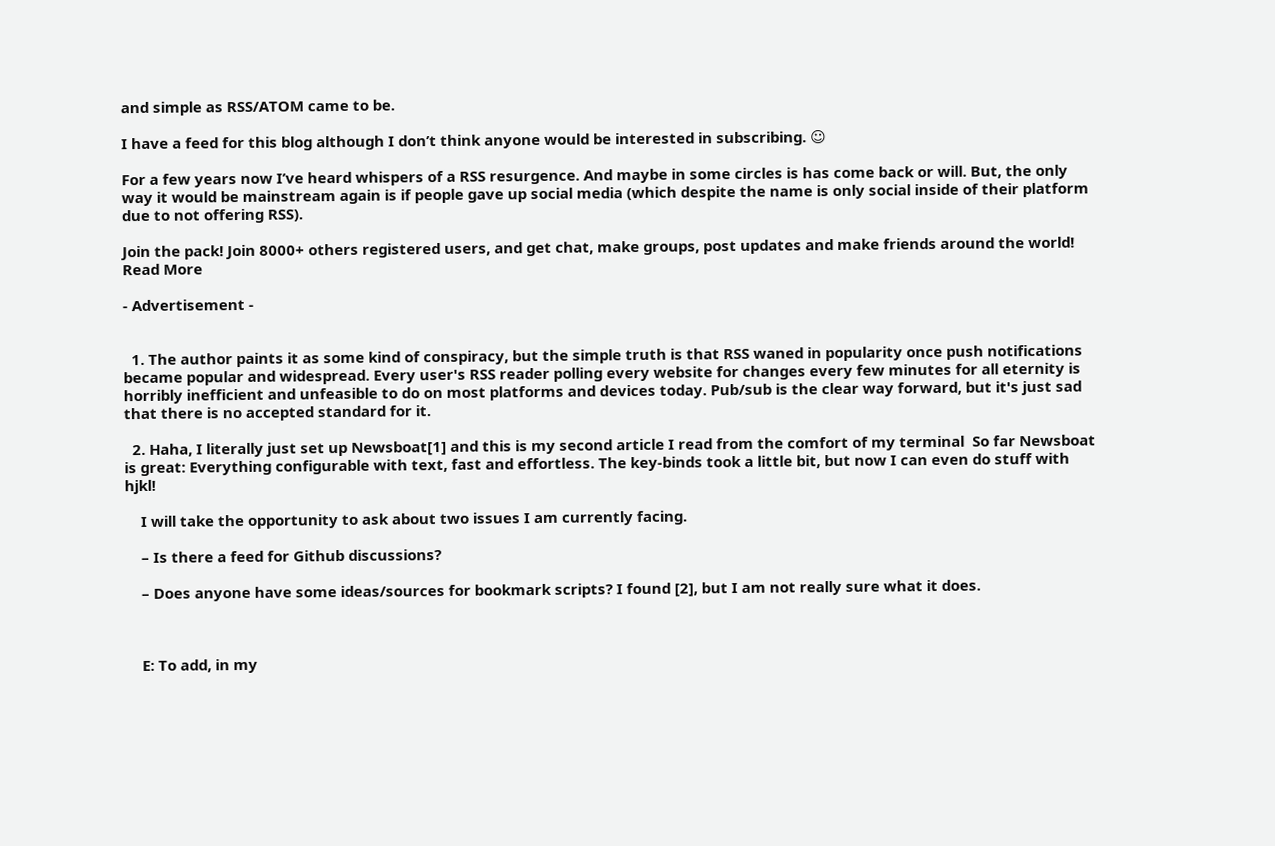and simple as RSS/ATOM came to be.

I have a feed for this blog although I don’t think anyone would be interested in subscribing. ☺

For a few years now I’ve heard whispers of a RSS resurgence. And maybe in some circles is has come back or will. But, the only way it would be mainstream again is if people gave up social media (which despite the name is only social inside of their platform due to not offering RSS).

Join the pack! Join 8000+ others registered users, and get chat, make groups, post updates and make friends around the world!
Read More

- Advertisement -


  1. The author paints it as some kind of conspiracy, but the simple truth is that RSS waned in popularity once push notifications became popular and widespread. Every user's RSS reader polling every website for changes every few minutes for all eternity is horribly inefficient and unfeasible to do on most platforms and devices today. Pub/sub is the clear way forward, but it's just sad that there is no accepted standard for it.

  2. Haha, I literally just set up Newsboat[1] and this is my second article I read from the comfort of my terminal  So far Newsboat is great: Everything configurable with text, fast and effortless. The key-binds took a little bit, but now I can even do stuff with hjkl!

    I will take the opportunity to ask about two issues I am currently facing.

    – Is there a feed for Github discussions?

    – Does anyone have some ideas/sources for bookmark scripts? I found [2], but I am not really sure what it does.



    E: To add, in my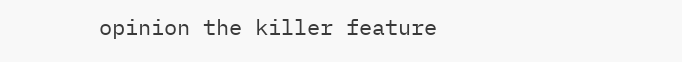opinion the killer feature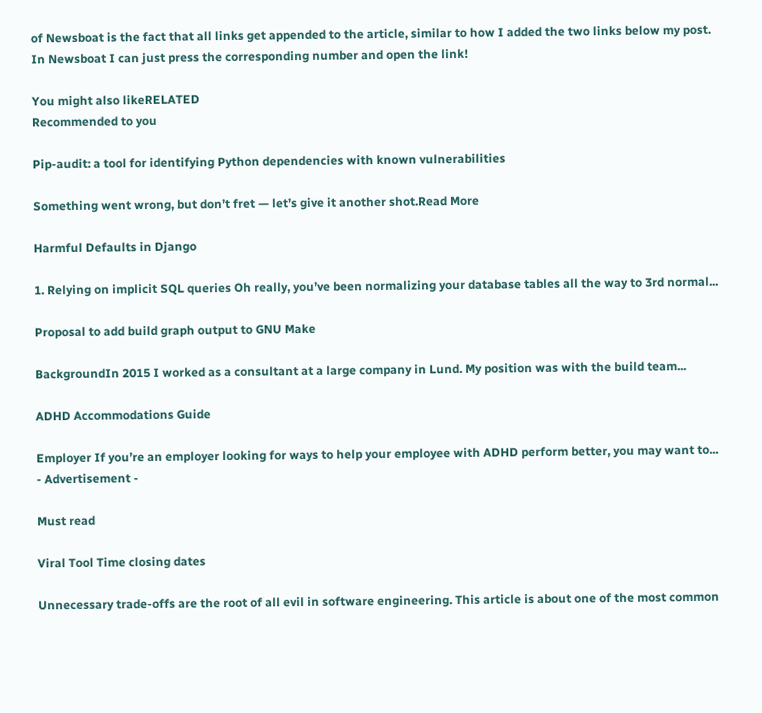of Newsboat is the fact that all links get appended to the article, similar to how I added the two links below my post. In Newsboat I can just press the corresponding number and open the link!

You might also likeRELATED
Recommended to you

Pip-audit: a tool for identifying Python dependencies with known vulnerabilities

Something went wrong, but don’t fret — let’s give it another shot.Read More

Harmful Defaults in Django

1. Relying on implicit SQL queries Oh really, you’ve been normalizing your database tables all the way to 3rd normal...

Proposal to add build graph output to GNU Make

BackgroundIn 2015 I worked as a consultant at a large company in Lund. My position was with the build team...

ADHD Accommodations Guide

Employer If you’re an employer looking for ways to help your employee with ADHD perform better, you may want to...
- Advertisement -

Must read

Viral Tool Time closing dates

Unnecessary trade-offs are the root of all evil in software engineering. This article is about one of the most common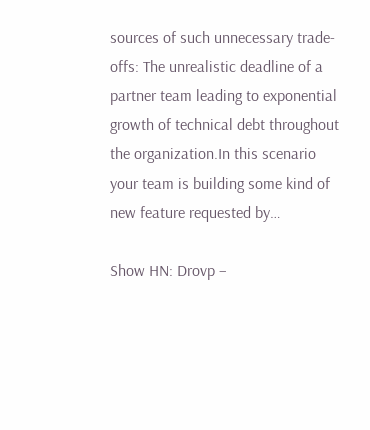sources of such unnecessary trade-offs: The unrealistic deadline of a partner team leading to exponential growth of technical debt throughout the organization.In this scenario your team is building some kind of new feature requested by…

Show HN: Drovp –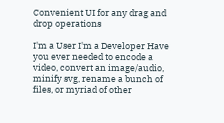Convenient UI for any drag and drop operations

I'm a User I'm a Developer Have you ever needed to encode a video, convert an image/audio, minify svg, rename a bunch of files, or myriad of other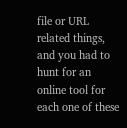file or URL related things, and you had to hunt for an online tool for each one of these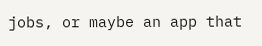jobs, or maybe an app that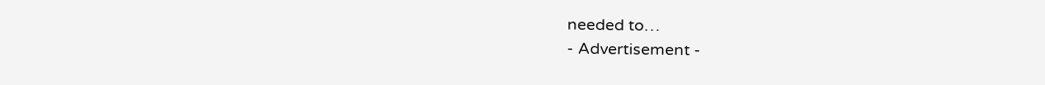needed to…
- Advertisement -